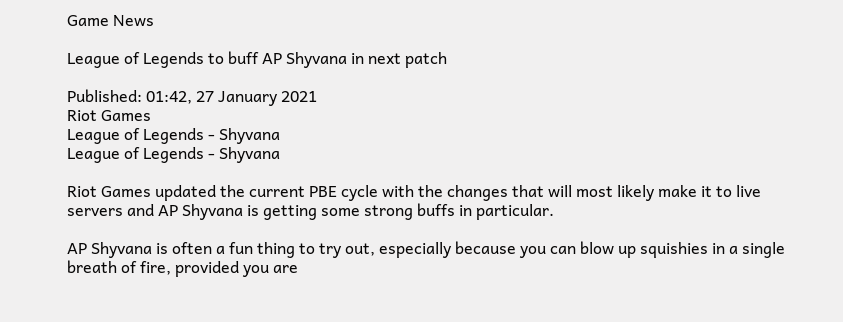Game News

League of Legends to buff AP Shyvana in next patch

Published: 01:42, 27 January 2021
Riot Games
League of Legends - Shyvana
League of Legends - Shyvana

Riot Games updated the current PBE cycle with the changes that will most likely make it to live servers and AP Shyvana is getting some strong buffs in particular.

AP Shyvana is often a fun thing to try out, especially because you can blow up squishies in a single breath of fire, provided you are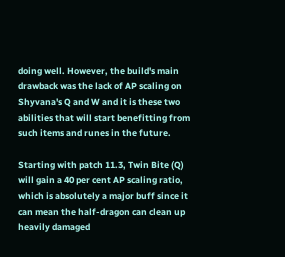doing well. However, the build's main drawback was the lack of AP scaling on Shyvana's Q and W and it is these two abilities that will start benefitting from such items and runes in the future.

Starting with patch 11.3, Twin Bite (Q) will gain a 40 per cent AP scaling ratio, which is absolutely a major buff since it can mean the half-dragon can clean up heavily damaged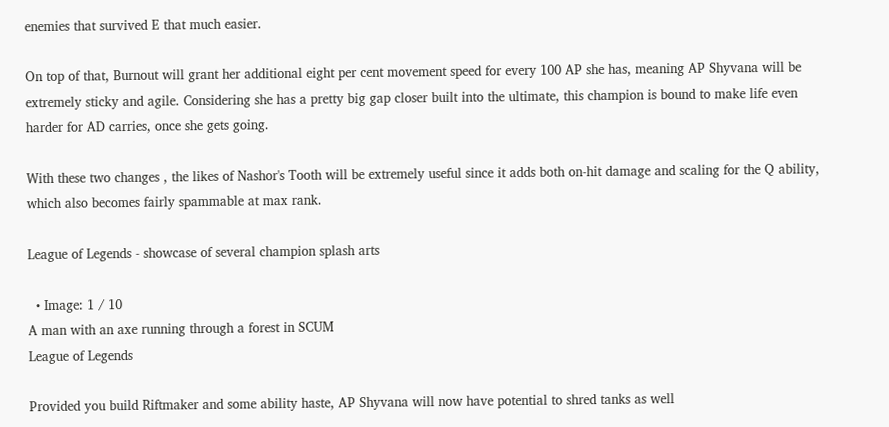enemies that survived E that much easier.

On top of that, Burnout will grant her additional eight per cent movement speed for every 100 AP she has, meaning AP Shyvana will be extremely sticky and agile. Considering she has a pretty big gap closer built into the ultimate, this champion is bound to make life even harder for AD carries, once she gets going.

With these two changes , the likes of Nashor's Tooth will be extremely useful since it adds both on-hit damage and scaling for the Q ability, which also becomes fairly spammable at max rank.

League of Legends - showcase of several champion splash arts

  • Image: 1 / 10
A man with an axe running through a forest in SCUM
League of Legends

Provided you build Riftmaker and some ability haste, AP Shyvana will now have potential to shred tanks as well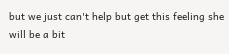but we just can't help but get this feeling she will be a bit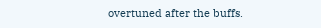overtuned after the buffs.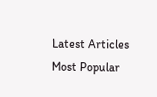Latest Articles
Most Popular